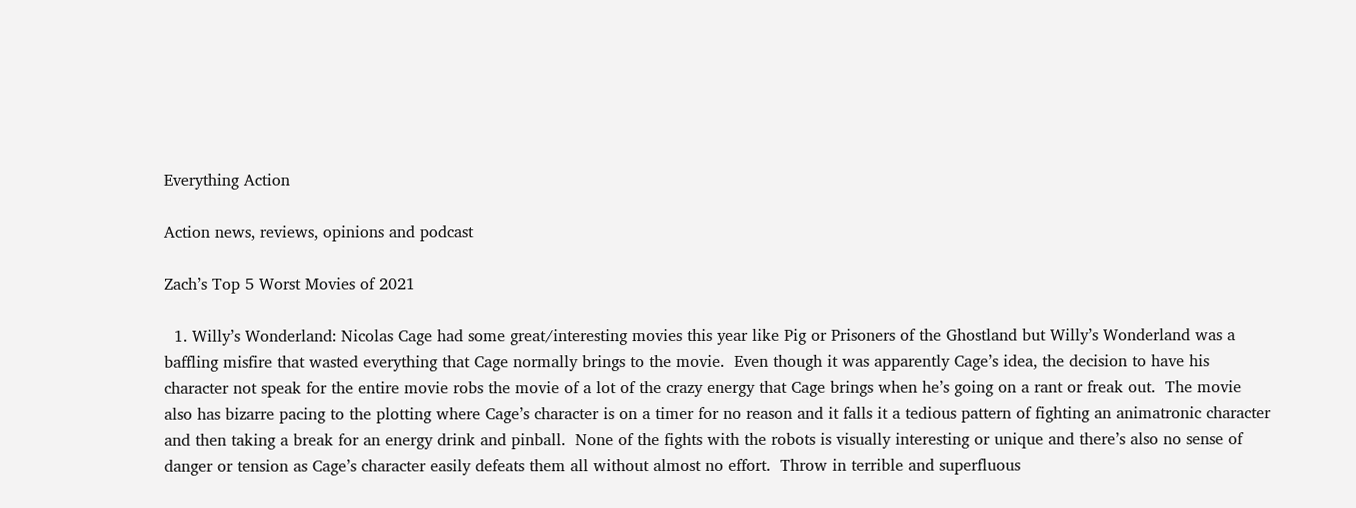Everything Action

Action news, reviews, opinions and podcast

Zach’s Top 5 Worst Movies of 2021

  1. Willy’s Wonderland: Nicolas Cage had some great/interesting movies this year like Pig or Prisoners of the Ghostland but Willy’s Wonderland was a baffling misfire that wasted everything that Cage normally brings to the movie.  Even though it was apparently Cage’s idea, the decision to have his character not speak for the entire movie robs the movie of a lot of the crazy energy that Cage brings when he’s going on a rant or freak out.  The movie also has bizarre pacing to the plotting where Cage’s character is on a timer for no reason and it falls it a tedious pattern of fighting an animatronic character and then taking a break for an energy drink and pinball.  None of the fights with the robots is visually interesting or unique and there’s also no sense of danger or tension as Cage’s character easily defeats them all without almost no effort.  Throw in terrible and superfluous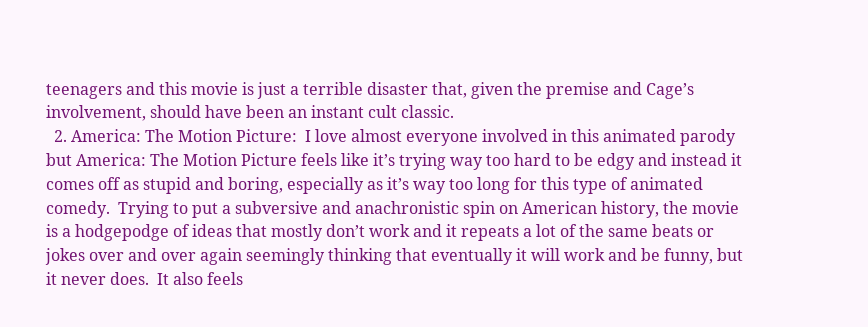teenagers and this movie is just a terrible disaster that, given the premise and Cage’s involvement, should have been an instant cult classic.
  2. America: The Motion Picture:  I love almost everyone involved in this animated parody but America: The Motion Picture feels like it’s trying way too hard to be edgy and instead it comes off as stupid and boring, especially as it’s way too long for this type of animated comedy.  Trying to put a subversive and anachronistic spin on American history, the movie is a hodgepodge of ideas that mostly don’t work and it repeats a lot of the same beats or jokes over and over again seemingly thinking that eventually it will work and be funny, but it never does.  It also feels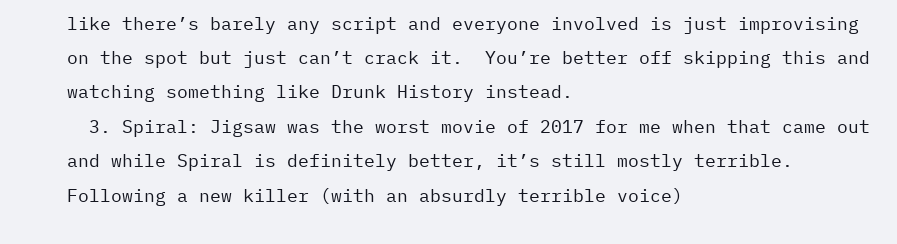like there’s barely any script and everyone involved is just improvising on the spot but just can’t crack it.  You’re better off skipping this and watching something like Drunk History instead.
  3. Spiral: Jigsaw was the worst movie of 2017 for me when that came out and while Spiral is definitely better, it’s still mostly terrible.  Following a new killer (with an absurdly terrible voice)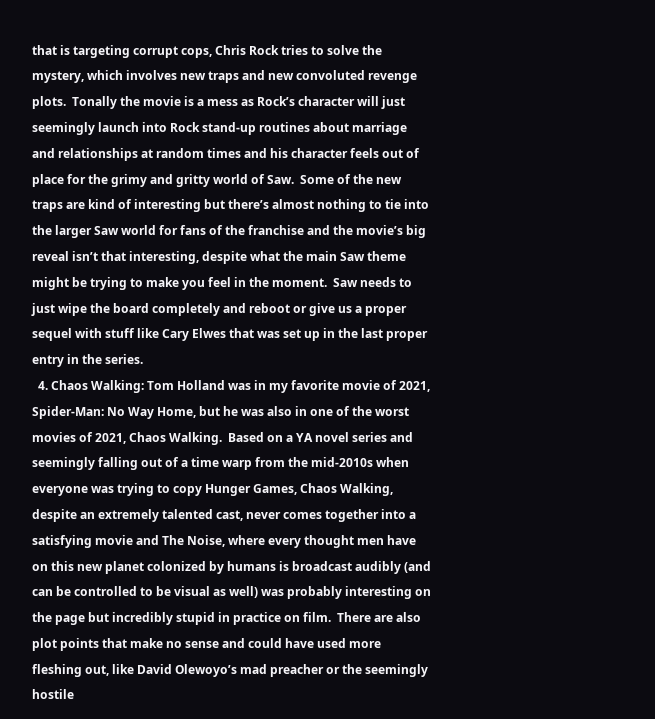that is targeting corrupt cops, Chris Rock tries to solve the mystery, which involves new traps and new convoluted revenge plots.  Tonally the movie is a mess as Rock’s character will just seemingly launch into Rock stand-up routines about marriage and relationships at random times and his character feels out of place for the grimy and gritty world of Saw.  Some of the new traps are kind of interesting but there’s almost nothing to tie into the larger Saw world for fans of the franchise and the movie’s big reveal isn’t that interesting, despite what the main Saw theme might be trying to make you feel in the moment.  Saw needs to just wipe the board completely and reboot or give us a proper sequel with stuff like Cary Elwes that was set up in the last proper entry in the series.
  4. Chaos Walking: Tom Holland was in my favorite movie of 2021, Spider-Man: No Way Home, but he was also in one of the worst movies of 2021, Chaos Walking.  Based on a YA novel series and seemingly falling out of a time warp from the mid-2010s when everyone was trying to copy Hunger Games, Chaos Walking, despite an extremely talented cast, never comes together into a satisfying movie and The Noise, where every thought men have on this new planet colonized by humans is broadcast audibly (and can be controlled to be visual as well) was probably interesting on the page but incredibly stupid in practice on film.  There are also plot points that make no sense and could have used more fleshing out, like David Olewoyo’s mad preacher or the seemingly hostile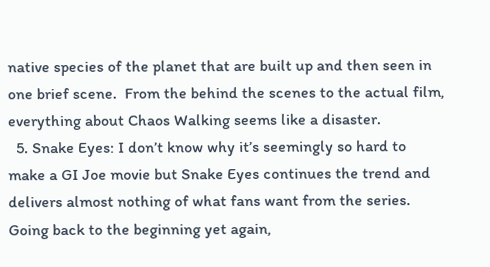native species of the planet that are built up and then seen in one brief scene.  From the behind the scenes to the actual film, everything about Chaos Walking seems like a disaster.
  5. Snake Eyes: I don’t know why it’s seemingly so hard to make a GI Joe movie but Snake Eyes continues the trend and delivers almost nothing of what fans want from the series.  Going back to the beginning yet again,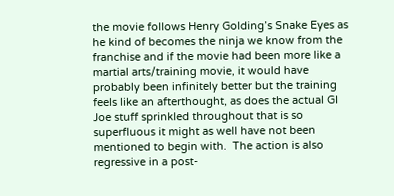the movie follows Henry Golding’s Snake Eyes as he kind of becomes the ninja we know from the franchise and if the movie had been more like a martial arts/training movie, it would have probably been infinitely better but the training feels like an afterthought, as does the actual GI Joe stuff sprinkled throughout that is so superfluous it might as well have not been mentioned to begin with.  The action is also regressive in a post-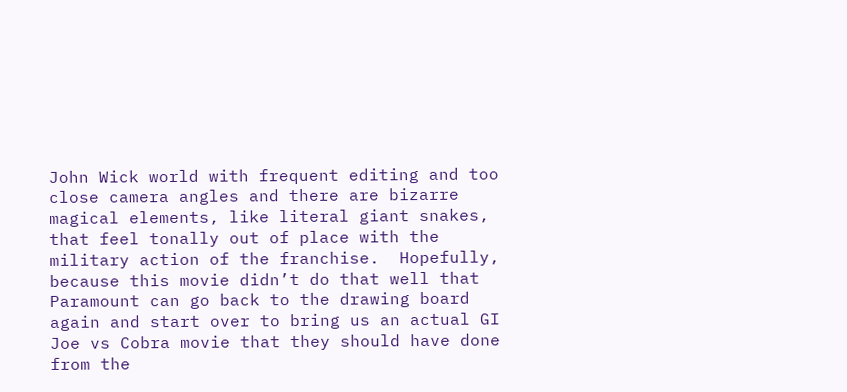John Wick world with frequent editing and too close camera angles and there are bizarre magical elements, like literal giant snakes, that feel tonally out of place with the military action of the franchise.  Hopefully, because this movie didn’t do that well that Paramount can go back to the drawing board again and start over to bring us an actual GI Joe vs Cobra movie that they should have done from the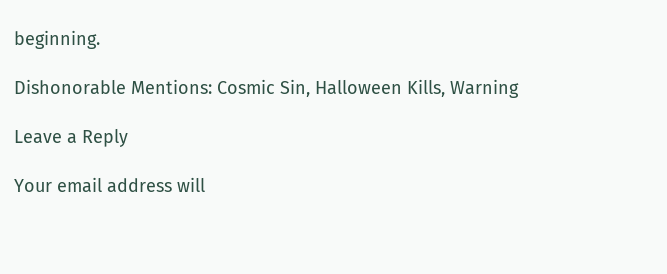beginning.

Dishonorable Mentions: Cosmic Sin, Halloween Kills, Warning

Leave a Reply

Your email address will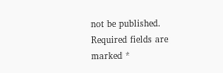not be published. Required fields are marked *